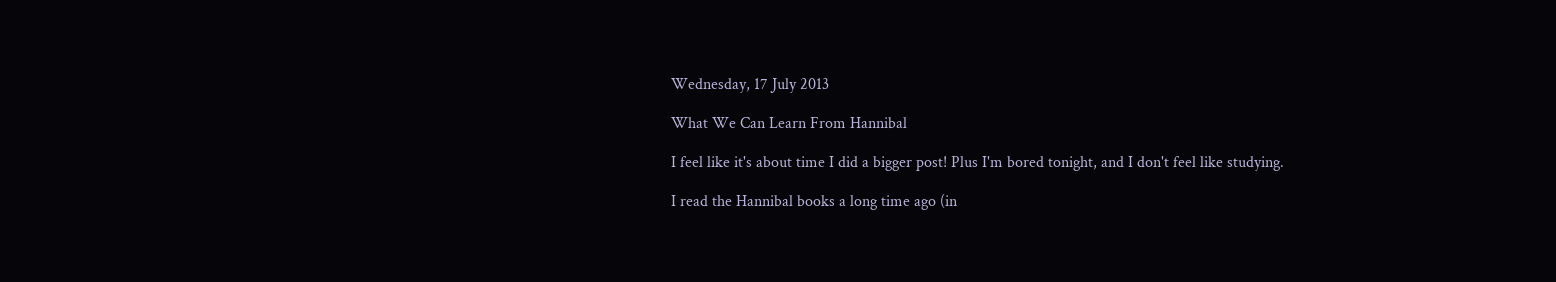Wednesday, 17 July 2013

What We Can Learn From Hannibal

I feel like it's about time I did a bigger post! Plus I'm bored tonight, and I don't feel like studying.

I read the Hannibal books a long time ago (in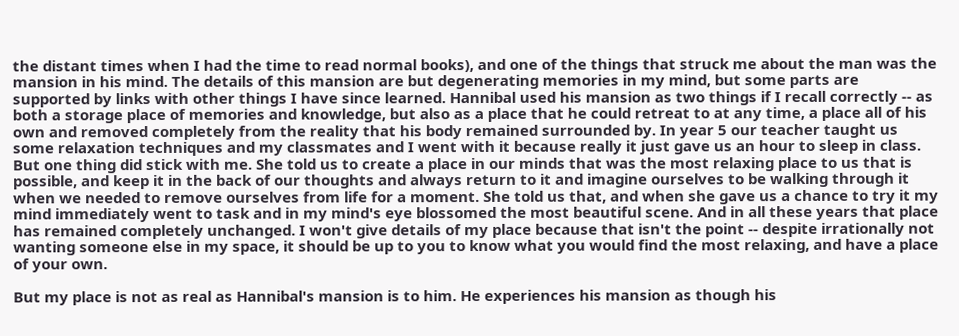the distant times when I had the time to read normal books), and one of the things that struck me about the man was the mansion in his mind. The details of this mansion are but degenerating memories in my mind, but some parts are supported by links with other things I have since learned. Hannibal used his mansion as two things if I recall correctly -- as both a storage place of memories and knowledge, but also as a place that he could retreat to at any time, a place all of his own and removed completely from the reality that his body remained surrounded by. In year 5 our teacher taught us some relaxation techniques and my classmates and I went with it because really it just gave us an hour to sleep in class. But one thing did stick with me. She told us to create a place in our minds that was the most relaxing place to us that is possible, and keep it in the back of our thoughts and always return to it and imagine ourselves to be walking through it when we needed to remove ourselves from life for a moment. She told us that, and when she gave us a chance to try it my mind immediately went to task and in my mind's eye blossomed the most beautiful scene. And in all these years that place has remained completely unchanged. I won't give details of my place because that isn't the point -- despite irrationally not wanting someone else in my space, it should be up to you to know what you would find the most relaxing, and have a place of your own.

But my place is not as real as Hannibal's mansion is to him. He experiences his mansion as though his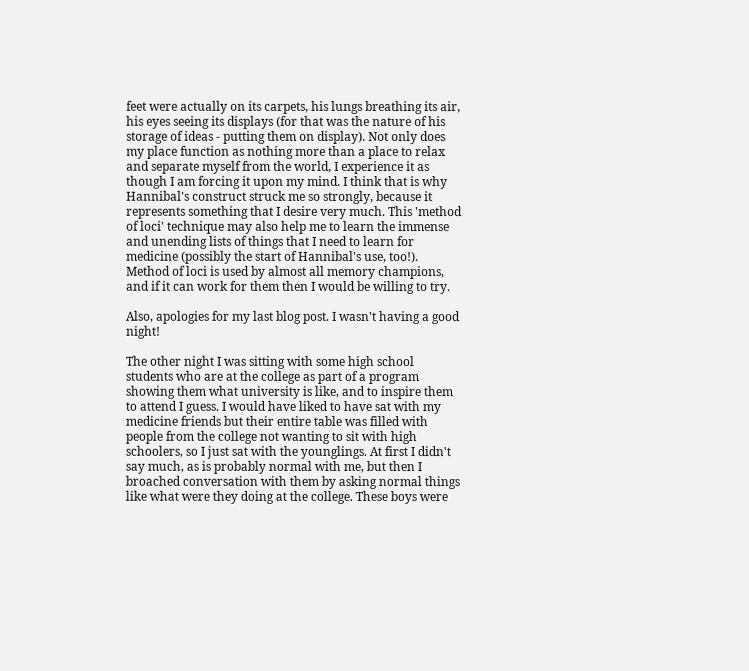feet were actually on its carpets, his lungs breathing its air, his eyes seeing its displays (for that was the nature of his storage of ideas - putting them on display). Not only does my place function as nothing more than a place to relax and separate myself from the world, I experience it as though I am forcing it upon my mind. I think that is why Hannibal's construct struck me so strongly, because it represents something that I desire very much. This 'method of loci' technique may also help me to learn the immense and unending lists of things that I need to learn for medicine (possibly the start of Hannibal's use, too!). Method of loci is used by almost all memory champions, and if it can work for them then I would be willing to try.

Also, apologies for my last blog post. I wasn't having a good night!

The other night I was sitting with some high school students who are at the college as part of a program showing them what university is like, and to inspire them to attend I guess. I would have liked to have sat with my medicine friends but their entire table was filled with people from the college not wanting to sit with high schoolers, so I just sat with the younglings. At first I didn't say much, as is probably normal with me, but then I broached conversation with them by asking normal things like what were they doing at the college. These boys were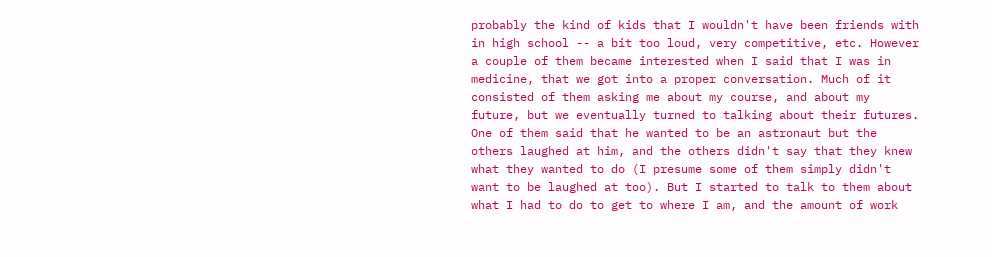probably the kind of kids that I wouldn't have been friends with in high school -- a bit too loud, very competitive, etc. However a couple of them became interested when I said that I was in medicine, that we got into a proper conversation. Much of it consisted of them asking me about my course, and about my future, but we eventually turned to talking about their futures. One of them said that he wanted to be an astronaut but the others laughed at him, and the others didn't say that they knew what they wanted to do (I presume some of them simply didn't want to be laughed at too). But I started to talk to them about what I had to do to get to where I am, and the amount of work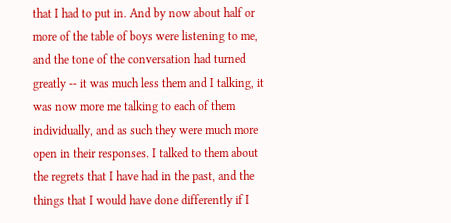that I had to put in. And by now about half or more of the table of boys were listening to me, and the tone of the conversation had turned greatly -- it was much less them and I talking, it was now more me talking to each of them individually, and as such they were much more open in their responses. I talked to them about the regrets that I have had in the past, and the things that I would have done differently if I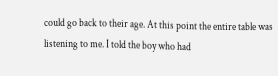could go back to their age. At this point the entire table was listening to me. I told the boy who had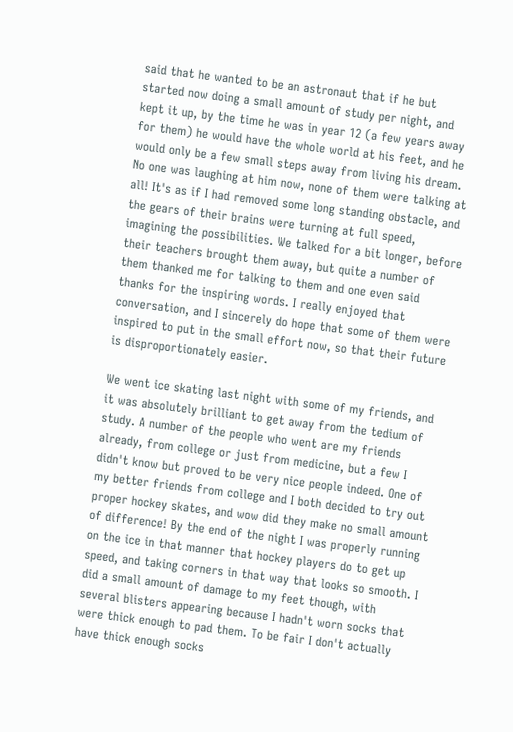said that he wanted to be an astronaut that if he but started now doing a small amount of study per night, and kept it up, by the time he was in year 12 (a few years away for them) he would have the whole world at his feet, and he would only be a few small steps away from living his dream. No one was laughing at him now, none of them were talking at all! It's as if I had removed some long standing obstacle, and the gears of their brains were turning at full speed, imagining the possibilities. We talked for a bit longer, before their teachers brought them away, but quite a number of them thanked me for talking to them and one even said thanks for the inspiring words. I really enjoyed that conversation, and I sincerely do hope that some of them were inspired to put in the small effort now, so that their future is disproportionately easier.

We went ice skating last night with some of my friends, and it was absolutely brilliant to get away from the tedium of study. A number of the people who went are my friends already, from college or just from medicine, but a few I didn't know but proved to be very nice people indeed. One of my better friends from college and I both decided to try out proper hockey skates, and wow did they make no small amount of difference! By the end of the night I was properly running on the ice in that manner that hockey players do to get up speed, and taking corners in that way that looks so smooth. I did a small amount of damage to my feet though, with several blisters appearing because I hadn't worn socks that were thick enough to pad them. To be fair I don't actually have thick enough socks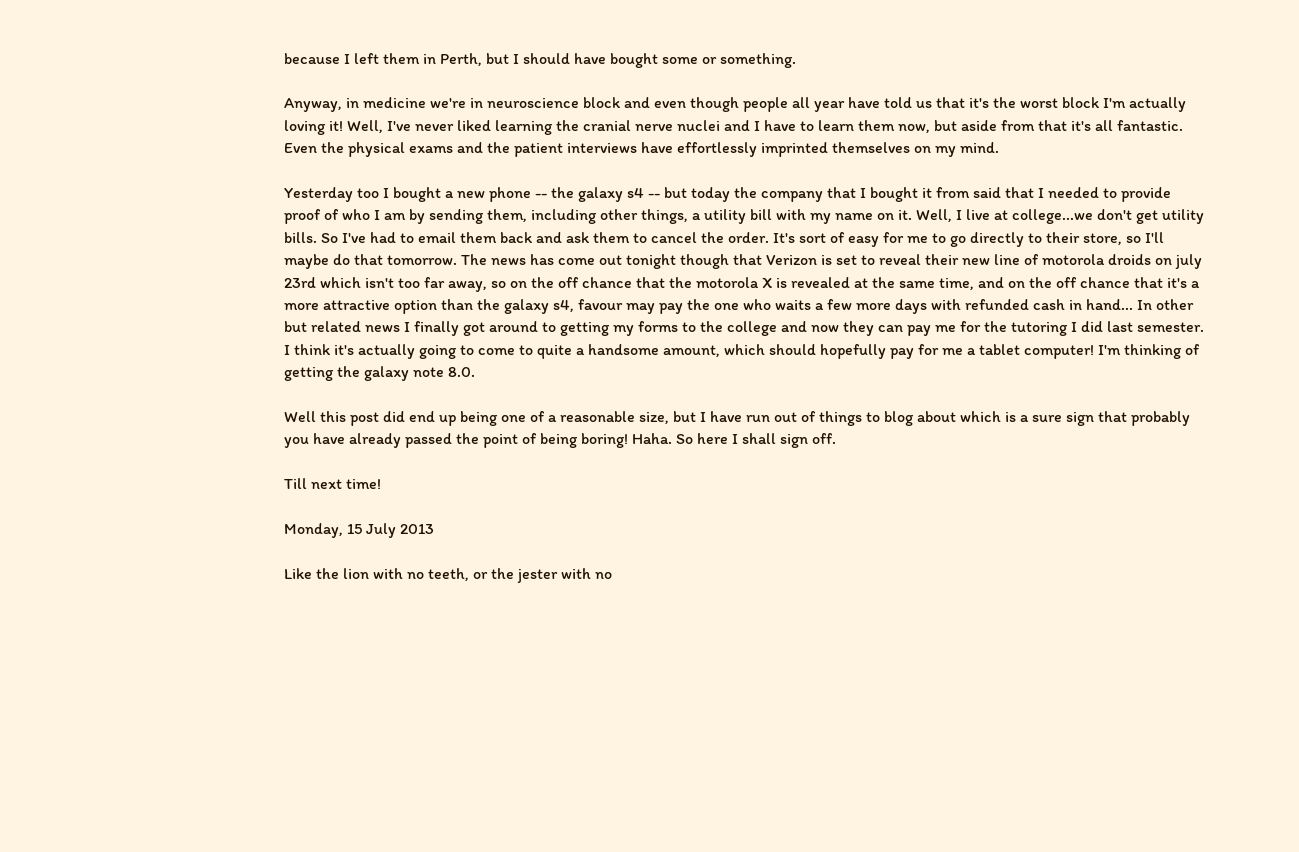because I left them in Perth, but I should have bought some or something.

Anyway, in medicine we're in neuroscience block and even though people all year have told us that it's the worst block I'm actually loving it! Well, I've never liked learning the cranial nerve nuclei and I have to learn them now, but aside from that it's all fantastic. Even the physical exams and the patient interviews have effortlessly imprinted themselves on my mind.

Yesterday too I bought a new phone -- the galaxy s4 -- but today the company that I bought it from said that I needed to provide proof of who I am by sending them, including other things, a utility bill with my name on it. Well, I live at college...we don't get utility bills. So I've had to email them back and ask them to cancel the order. It's sort of easy for me to go directly to their store, so I'll maybe do that tomorrow. The news has come out tonight though that Verizon is set to reveal their new line of motorola droids on july 23rd which isn't too far away, so on the off chance that the motorola X is revealed at the same time, and on the off chance that it's a more attractive option than the galaxy s4, favour may pay the one who waits a few more days with refunded cash in hand... In other but related news I finally got around to getting my forms to the college and now they can pay me for the tutoring I did last semester. I think it's actually going to come to quite a handsome amount, which should hopefully pay for me a tablet computer! I'm thinking of getting the galaxy note 8.0.

Well this post did end up being one of a reasonable size, but I have run out of things to blog about which is a sure sign that probably you have already passed the point of being boring! Haha. So here I shall sign off.

Till next time!

Monday, 15 July 2013

Like the lion with no teeth, or the jester with no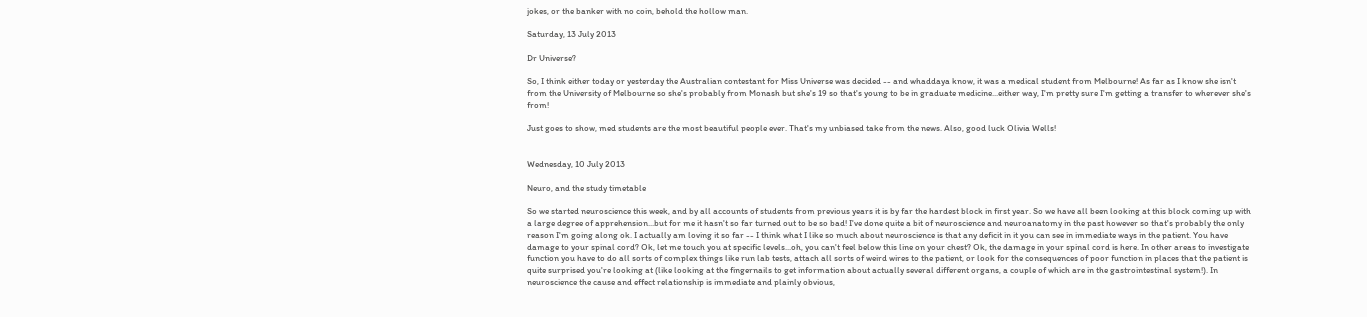jokes, or the banker with no coin, behold the hollow man.

Saturday, 13 July 2013

Dr Universe?

So, I think either today or yesterday the Australian contestant for Miss Universe was decided -- and whaddaya know, it was a medical student from Melbourne! As far as I know she isn't from the University of Melbourne so she's probably from Monash but she's 19 so that's young to be in graduate medicine...either way, I'm pretty sure I'm getting a transfer to wherever she's from!

Just goes to show, med students are the most beautiful people ever. That's my unbiased take from the news. Also, good luck Olivia Wells!


Wednesday, 10 July 2013

Neuro, and the study timetable

So we started neuroscience this week, and by all accounts of students from previous years it is by far the hardest block in first year. So we have all been looking at this block coming up with a large degree of apprehension...but for me it hasn't so far turned out to be so bad! I've done quite a bit of neuroscience and neuroanatomy in the past however so that's probably the only reason I'm going along ok. I actually am loving it so far -- I think what I like so much about neuroscience is that any deficit in it you can see in immediate ways in the patient. You have damage to your spinal cord? Ok, let me touch you at specific levels...oh, you can't feel below this line on your chest? Ok, the damage in your spinal cord is here. In other areas to investigate function you have to do all sorts of complex things like run lab tests, attach all sorts of weird wires to the patient, or look for the consequences of poor function in places that the patient is quite surprised you're looking at (like looking at the fingernails to get information about actually several different organs, a couple of which are in the gastrointestinal system!). In neuroscience the cause and effect relationship is immediate and plainly obvious,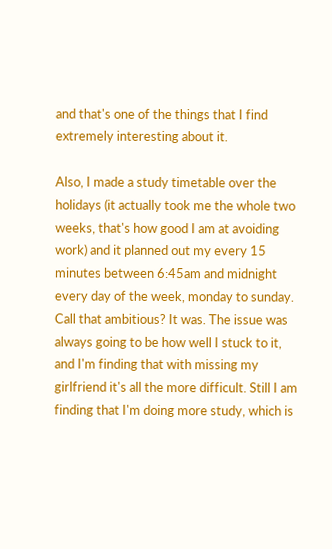and that's one of the things that I find extremely interesting about it.

Also, I made a study timetable over the holidays (it actually took me the whole two weeks, that's how good I am at avoiding work) and it planned out my every 15 minutes between 6:45am and midnight every day of the week, monday to sunday. Call that ambitious? It was. The issue was always going to be how well I stuck to it, and I'm finding that with missing my girlfriend it's all the more difficult. Still I am finding that I'm doing more study, which is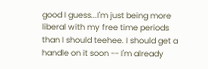good I guess...I'm just being more liberal with my free time periods than I should teehee. I should get a handle on it soon -- I'm already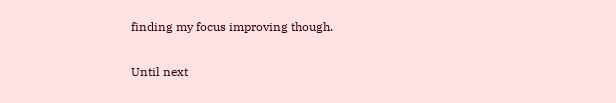finding my focus improving though.

Until next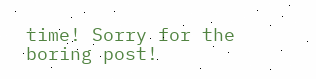time! Sorry for the boring post!